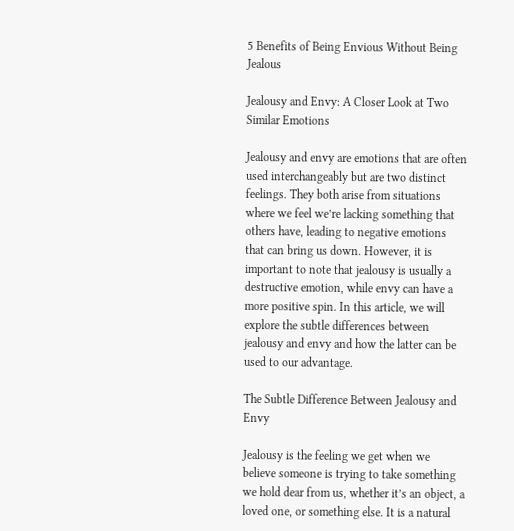5 Benefits of Being Envious Without Being Jealous

Jealousy and Envy: A Closer Look at Two Similar Emotions

Jealousy and envy are emotions that are often used interchangeably but are two distinct feelings. They both arise from situations where we feel we’re lacking something that others have, leading to negative emotions that can bring us down. However, it is important to note that jealousy is usually a destructive emotion, while envy can have a more positive spin. In this article, we will explore the subtle differences between jealousy and envy and how the latter can be used to our advantage.

The Subtle Difference Between Jealousy and Envy

Jealousy is the feeling we get when we believe someone is trying to take something we hold dear from us, whether it’s an object, a loved one, or something else. It is a natural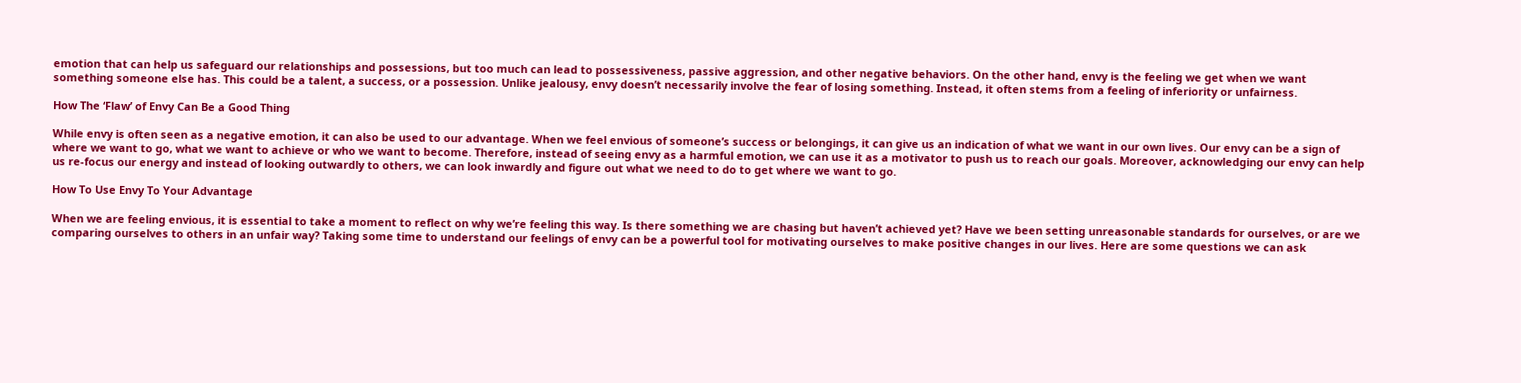emotion that can help us safeguard our relationships and possessions, but too much can lead to possessiveness, passive aggression, and other negative behaviors. On the other hand, envy is the feeling we get when we want something someone else has. This could be a talent, a success, or a possession. Unlike jealousy, envy doesn’t necessarily involve the fear of losing something. Instead, it often stems from a feeling of inferiority or unfairness.

How The ‘Flaw’ of Envy Can Be a Good Thing

While envy is often seen as a negative emotion, it can also be used to our advantage. When we feel envious of someone’s success or belongings, it can give us an indication of what we want in our own lives. Our envy can be a sign of where we want to go, what we want to achieve or who we want to become. Therefore, instead of seeing envy as a harmful emotion, we can use it as a motivator to push us to reach our goals. Moreover, acknowledging our envy can help us re-focus our energy and instead of looking outwardly to others, we can look inwardly and figure out what we need to do to get where we want to go.

How To Use Envy To Your Advantage

When we are feeling envious, it is essential to take a moment to reflect on why we’re feeling this way. Is there something we are chasing but haven’t achieved yet? Have we been setting unreasonable standards for ourselves, or are we comparing ourselves to others in an unfair way? Taking some time to understand our feelings of envy can be a powerful tool for motivating ourselves to make positive changes in our lives. Here are some questions we can ask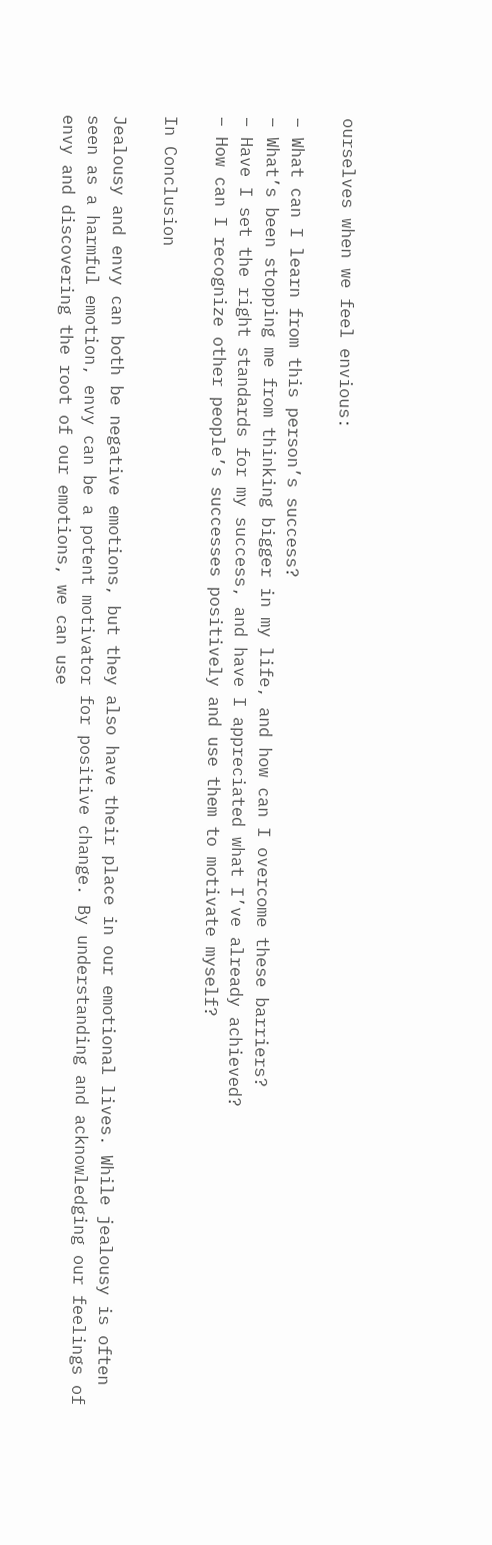ourselves when we feel envious:

– What can I learn from this person’s success?
– What’s been stopping me from thinking bigger in my life, and how can I overcome these barriers?
– Have I set the right standards for my success, and have I appreciated what I’ve already achieved?
– How can I recognize other people’s successes positively and use them to motivate myself?

In Conclusion

Jealousy and envy can both be negative emotions, but they also have their place in our emotional lives. While jealousy is often seen as a harmful emotion, envy can be a potent motivator for positive change. By understanding and acknowledging our feelings of envy and discovering the root of our emotions, we can use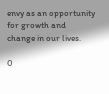envy as an opportunity for growth and change in our lives.

0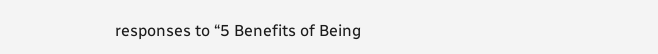responses to “5 Benefits of Being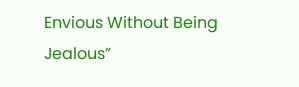Envious Without Being Jealous”